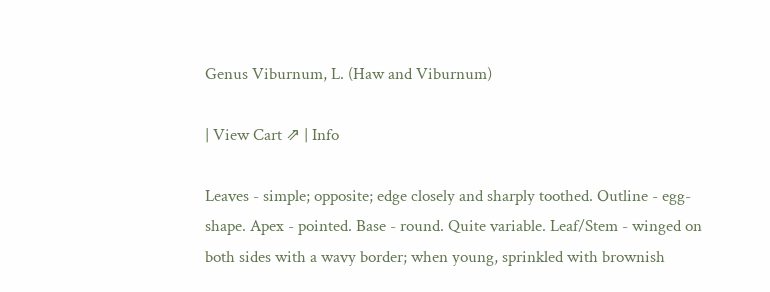Genus Viburnum, L. (Haw and Viburnum)

| View Cart ⇗ | Info

Leaves - simple; opposite; edge closely and sharply toothed. Outline - egg-shape. Apex - pointed. Base - round. Quite variable. Leaf/Stem - winged on both sides with a wavy border; when young, sprinkled with brownish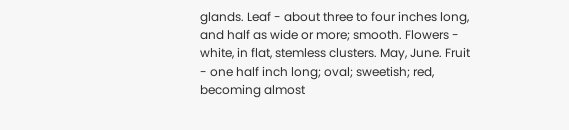glands. Leaf - about three to four inches long, and half as wide or more; smooth. Flowers - white, in flat, stemless clusters. May, June. Fruit - one half inch long; oval; sweetish; red, becoming almost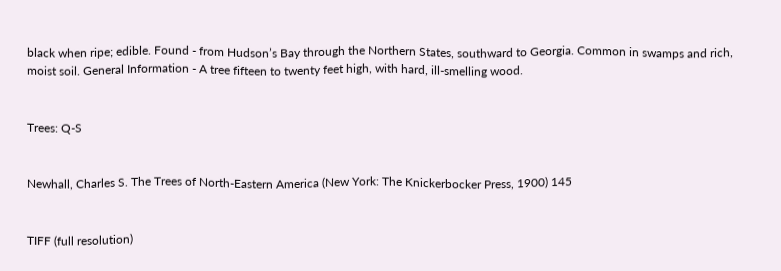black when ripe; edible. Found - from Hudson’s Bay through the Northern States, southward to Georgia. Common in swamps and rich, moist soil. General Information - A tree fifteen to twenty feet high, with hard, ill-smelling wood.


Trees: Q-S


Newhall, Charles S. The Trees of North-Eastern America (New York: The Knickerbocker Press, 1900) 145


TIFF (full resolution)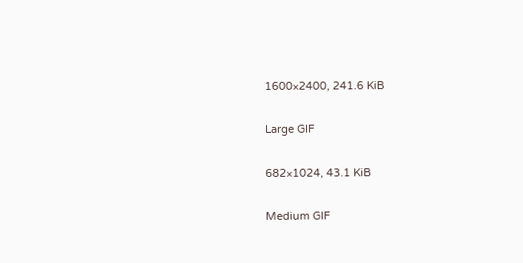1600×2400, 241.6 KiB

Large GIF

682×1024, 43.1 KiB

Medium GIF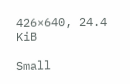426×640, 24.4 KiB

Small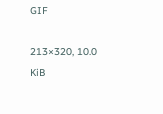GIF

213×320, 10.0 KiB